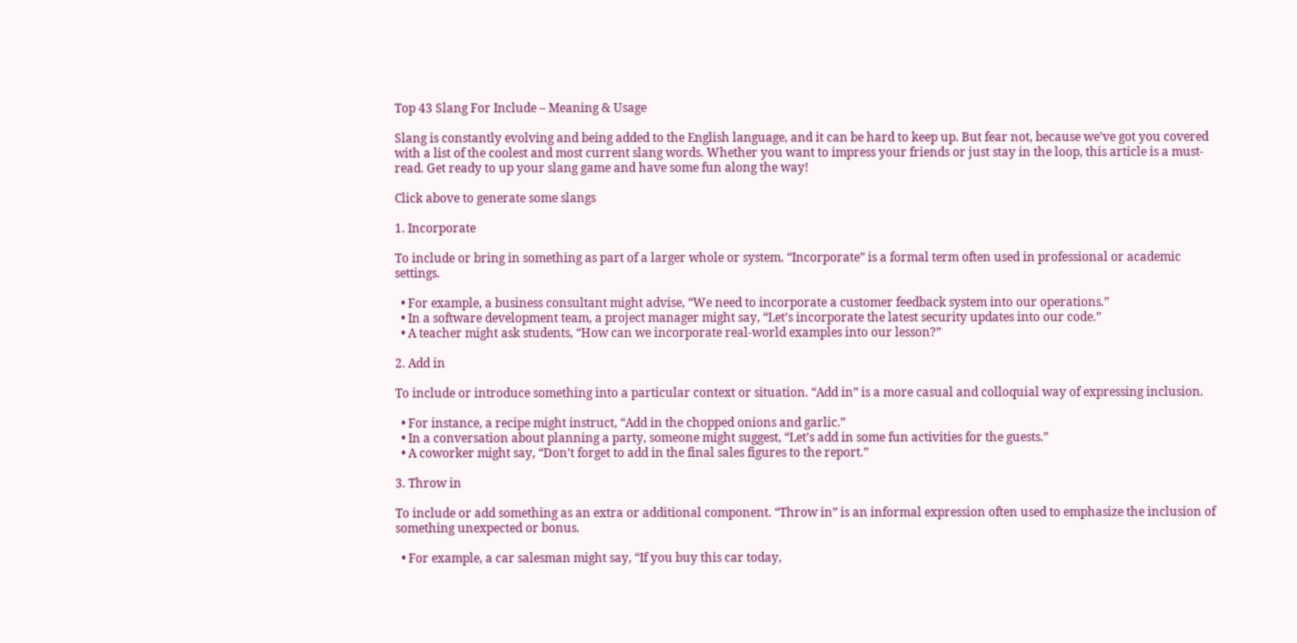Top 43 Slang For Include – Meaning & Usage

Slang is constantly evolving and being added to the English language, and it can be hard to keep up. But fear not, because we’ve got you covered with a list of the coolest and most current slang words. Whether you want to impress your friends or just stay in the loop, this article is a must-read. Get ready to up your slang game and have some fun along the way!

Click above to generate some slangs

1. Incorporate

To include or bring in something as part of a larger whole or system. “Incorporate” is a formal term often used in professional or academic settings.

  • For example, a business consultant might advise, “We need to incorporate a customer feedback system into our operations.”
  • In a software development team, a project manager might say, “Let’s incorporate the latest security updates into our code.”
  • A teacher might ask students, “How can we incorporate real-world examples into our lesson?”

2. Add in

To include or introduce something into a particular context or situation. “Add in” is a more casual and colloquial way of expressing inclusion.

  • For instance, a recipe might instruct, “Add in the chopped onions and garlic.”
  • In a conversation about planning a party, someone might suggest, “Let’s add in some fun activities for the guests.”
  • A coworker might say, “Don’t forget to add in the final sales figures to the report.”

3. Throw in

To include or add something as an extra or additional component. “Throw in” is an informal expression often used to emphasize the inclusion of something unexpected or bonus.

  • For example, a car salesman might say, “If you buy this car today,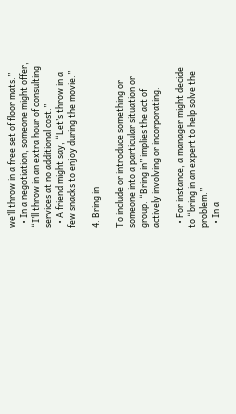we’ll throw in a free set of floor mats.”
  • In a negotiation, someone might offer, “I’ll throw in an extra hour of consulting services at no additional cost.”
  • A friend might say, “Let’s throw in a few snacks to enjoy during the movie.”

4. Bring in

To include or introduce something or someone into a particular situation or group. “Bring in” implies the act of actively involving or incorporating.

  • For instance, a manager might decide to “bring in an expert to help solve the problem.”
  • In a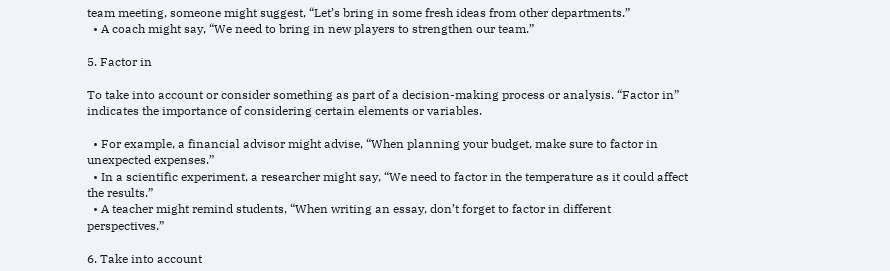team meeting, someone might suggest, “Let’s bring in some fresh ideas from other departments.”
  • A coach might say, “We need to bring in new players to strengthen our team.”

5. Factor in

To take into account or consider something as part of a decision-making process or analysis. “Factor in” indicates the importance of considering certain elements or variables.

  • For example, a financial advisor might advise, “When planning your budget, make sure to factor in unexpected expenses.”
  • In a scientific experiment, a researcher might say, “We need to factor in the temperature as it could affect the results.”
  • A teacher might remind students, “When writing an essay, don’t forget to factor in different perspectives.”

6. Take into account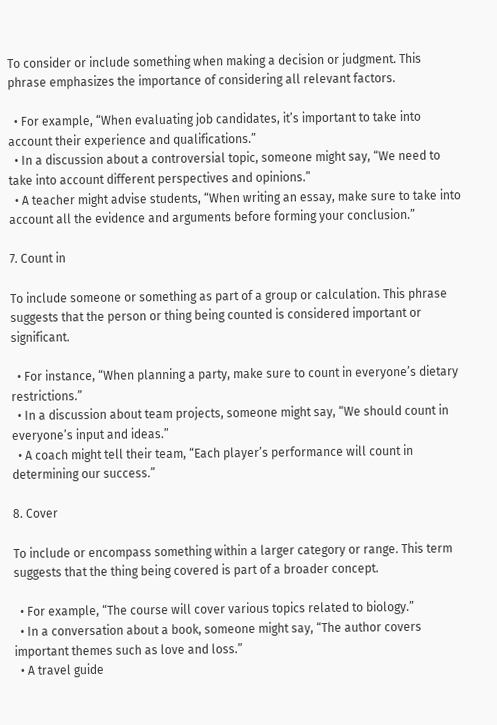To consider or include something when making a decision or judgment. This phrase emphasizes the importance of considering all relevant factors.

  • For example, “When evaluating job candidates, it’s important to take into account their experience and qualifications.”
  • In a discussion about a controversial topic, someone might say, “We need to take into account different perspectives and opinions.”
  • A teacher might advise students, “When writing an essay, make sure to take into account all the evidence and arguments before forming your conclusion.”

7. Count in

To include someone or something as part of a group or calculation. This phrase suggests that the person or thing being counted is considered important or significant.

  • For instance, “When planning a party, make sure to count in everyone’s dietary restrictions.”
  • In a discussion about team projects, someone might say, “We should count in everyone’s input and ideas.”
  • A coach might tell their team, “Each player’s performance will count in determining our success.”

8. Cover

To include or encompass something within a larger category or range. This term suggests that the thing being covered is part of a broader concept.

  • For example, “The course will cover various topics related to biology.”
  • In a conversation about a book, someone might say, “The author covers important themes such as love and loss.”
  • A travel guide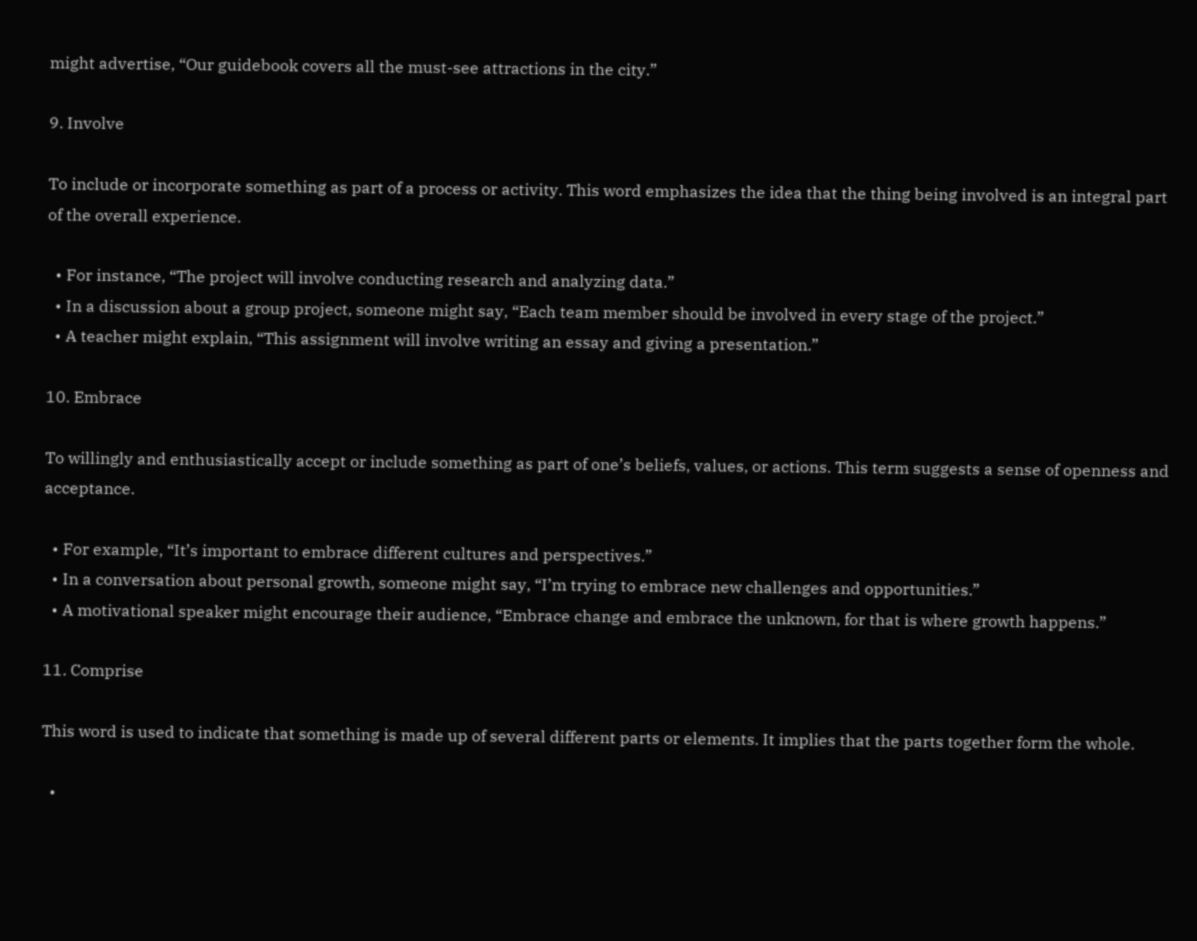might advertise, “Our guidebook covers all the must-see attractions in the city.”

9. Involve

To include or incorporate something as part of a process or activity. This word emphasizes the idea that the thing being involved is an integral part of the overall experience.

  • For instance, “The project will involve conducting research and analyzing data.”
  • In a discussion about a group project, someone might say, “Each team member should be involved in every stage of the project.”
  • A teacher might explain, “This assignment will involve writing an essay and giving a presentation.”

10. Embrace

To willingly and enthusiastically accept or include something as part of one’s beliefs, values, or actions. This term suggests a sense of openness and acceptance.

  • For example, “It’s important to embrace different cultures and perspectives.”
  • In a conversation about personal growth, someone might say, “I’m trying to embrace new challenges and opportunities.”
  • A motivational speaker might encourage their audience, “Embrace change and embrace the unknown, for that is where growth happens.”

11. Comprise

This word is used to indicate that something is made up of several different parts or elements. It implies that the parts together form the whole.

  •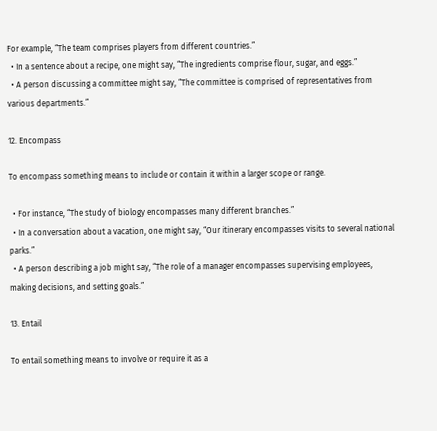For example, “The team comprises players from different countries.”
  • In a sentence about a recipe, one might say, “The ingredients comprise flour, sugar, and eggs.”
  • A person discussing a committee might say, “The committee is comprised of representatives from various departments.”

12. Encompass

To encompass something means to include or contain it within a larger scope or range.

  • For instance, “The study of biology encompasses many different branches.”
  • In a conversation about a vacation, one might say, “Our itinerary encompasses visits to several national parks.”
  • A person describing a job might say, “The role of a manager encompasses supervising employees, making decisions, and setting goals.”

13. Entail

To entail something means to involve or require it as a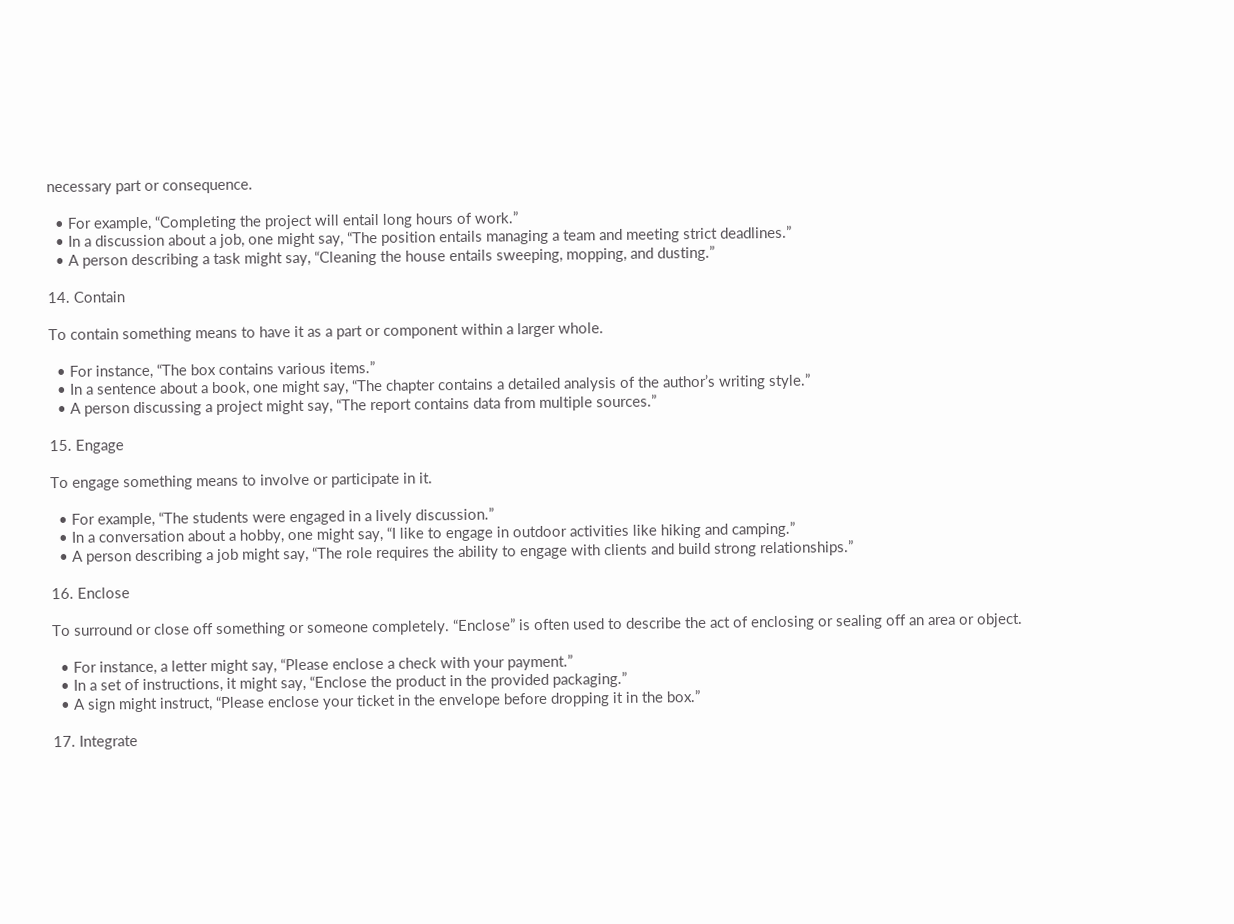necessary part or consequence.

  • For example, “Completing the project will entail long hours of work.”
  • In a discussion about a job, one might say, “The position entails managing a team and meeting strict deadlines.”
  • A person describing a task might say, “Cleaning the house entails sweeping, mopping, and dusting.”

14. Contain

To contain something means to have it as a part or component within a larger whole.

  • For instance, “The box contains various items.”
  • In a sentence about a book, one might say, “The chapter contains a detailed analysis of the author’s writing style.”
  • A person discussing a project might say, “The report contains data from multiple sources.”

15. Engage

To engage something means to involve or participate in it.

  • For example, “The students were engaged in a lively discussion.”
  • In a conversation about a hobby, one might say, “I like to engage in outdoor activities like hiking and camping.”
  • A person describing a job might say, “The role requires the ability to engage with clients and build strong relationships.”

16. Enclose

To surround or close off something or someone completely. “Enclose” is often used to describe the act of enclosing or sealing off an area or object.

  • For instance, a letter might say, “Please enclose a check with your payment.”
  • In a set of instructions, it might say, “Enclose the product in the provided packaging.”
  • A sign might instruct, “Please enclose your ticket in the envelope before dropping it in the box.”

17. Integrate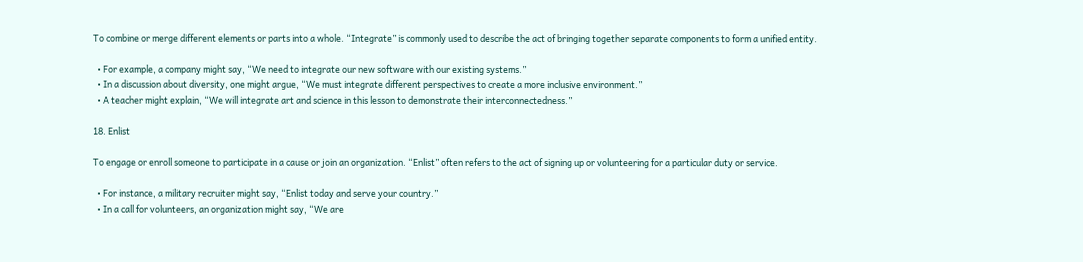To combine or merge different elements or parts into a whole. “Integrate” is commonly used to describe the act of bringing together separate components to form a unified entity.

  • For example, a company might say, “We need to integrate our new software with our existing systems.”
  • In a discussion about diversity, one might argue, “We must integrate different perspectives to create a more inclusive environment.”
  • A teacher might explain, “We will integrate art and science in this lesson to demonstrate their interconnectedness.”

18. Enlist

To engage or enroll someone to participate in a cause or join an organization. “Enlist” often refers to the act of signing up or volunteering for a particular duty or service.

  • For instance, a military recruiter might say, “Enlist today and serve your country.”
  • In a call for volunteers, an organization might say, “We are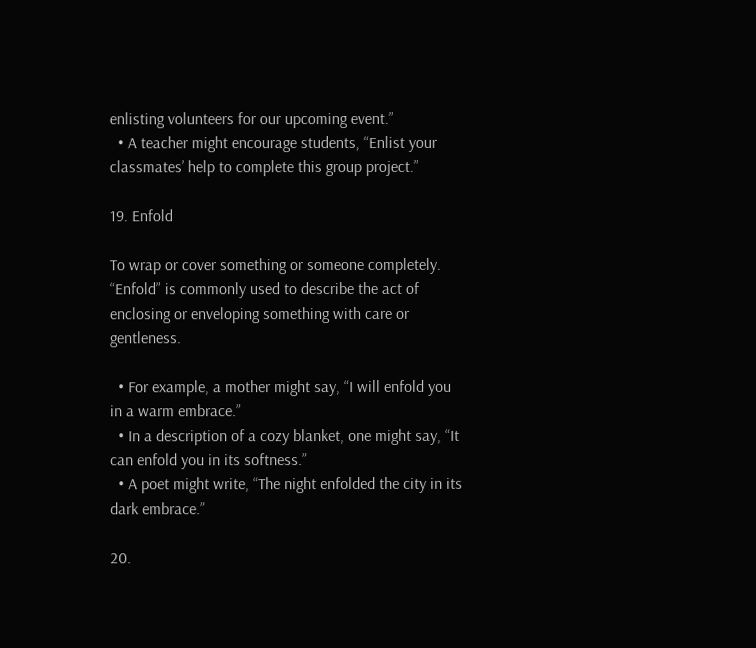enlisting volunteers for our upcoming event.”
  • A teacher might encourage students, “Enlist your classmates’ help to complete this group project.”

19. Enfold

To wrap or cover something or someone completely. “Enfold” is commonly used to describe the act of enclosing or enveloping something with care or gentleness.

  • For example, a mother might say, “I will enfold you in a warm embrace.”
  • In a description of a cozy blanket, one might say, “It can enfold you in its softness.”
  • A poet might write, “The night enfolded the city in its dark embrace.”

20.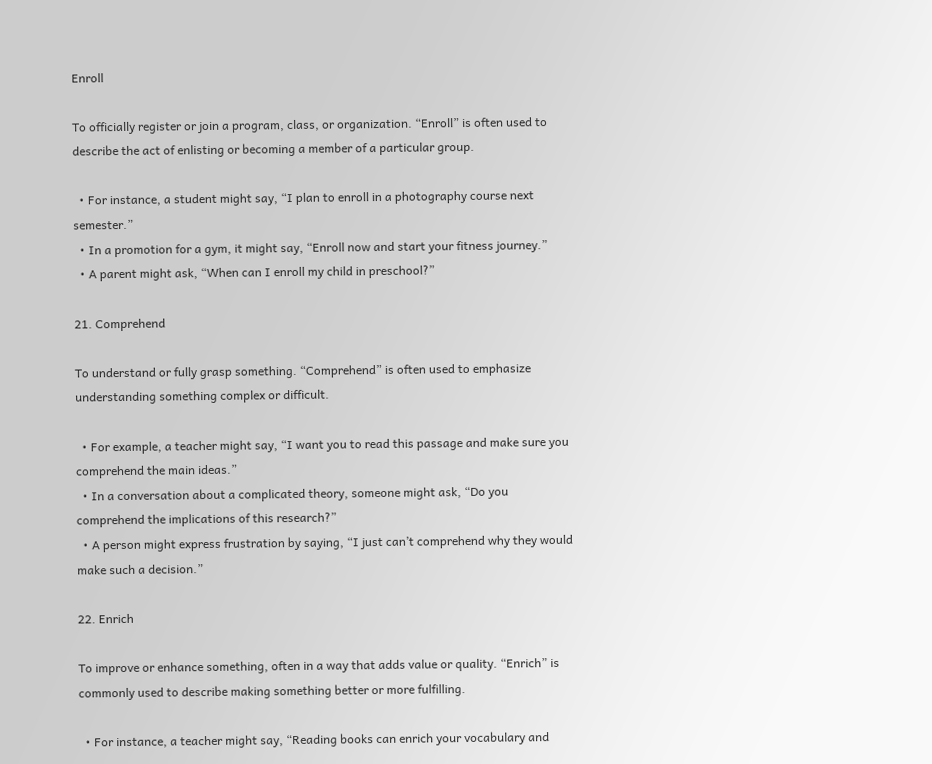Enroll

To officially register or join a program, class, or organization. “Enroll” is often used to describe the act of enlisting or becoming a member of a particular group.

  • For instance, a student might say, “I plan to enroll in a photography course next semester.”
  • In a promotion for a gym, it might say, “Enroll now and start your fitness journey.”
  • A parent might ask, “When can I enroll my child in preschool?”

21. Comprehend

To understand or fully grasp something. “Comprehend” is often used to emphasize understanding something complex or difficult.

  • For example, a teacher might say, “I want you to read this passage and make sure you comprehend the main ideas.”
  • In a conversation about a complicated theory, someone might ask, “Do you comprehend the implications of this research?”
  • A person might express frustration by saying, “I just can’t comprehend why they would make such a decision.”

22. Enrich

To improve or enhance something, often in a way that adds value or quality. “Enrich” is commonly used to describe making something better or more fulfilling.

  • For instance, a teacher might say, “Reading books can enrich your vocabulary and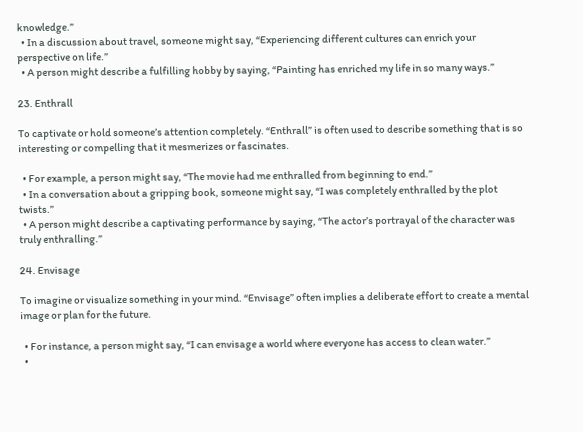knowledge.”
  • In a discussion about travel, someone might say, “Experiencing different cultures can enrich your perspective on life.”
  • A person might describe a fulfilling hobby by saying, “Painting has enriched my life in so many ways.”

23. Enthrall

To captivate or hold someone’s attention completely. “Enthrall” is often used to describe something that is so interesting or compelling that it mesmerizes or fascinates.

  • For example, a person might say, “The movie had me enthralled from beginning to end.”
  • In a conversation about a gripping book, someone might say, “I was completely enthralled by the plot twists.”
  • A person might describe a captivating performance by saying, “The actor’s portrayal of the character was truly enthralling.”

24. Envisage

To imagine or visualize something in your mind. “Envisage” often implies a deliberate effort to create a mental image or plan for the future.

  • For instance, a person might say, “I can envisage a world where everyone has access to clean water.”
  •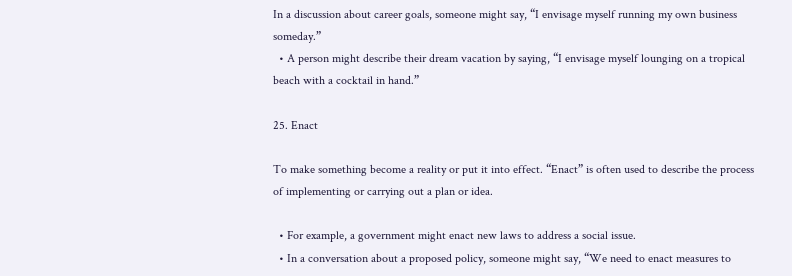In a discussion about career goals, someone might say, “I envisage myself running my own business someday.”
  • A person might describe their dream vacation by saying, “I envisage myself lounging on a tropical beach with a cocktail in hand.”

25. Enact

To make something become a reality or put it into effect. “Enact” is often used to describe the process of implementing or carrying out a plan or idea.

  • For example, a government might enact new laws to address a social issue.
  • In a conversation about a proposed policy, someone might say, “We need to enact measures to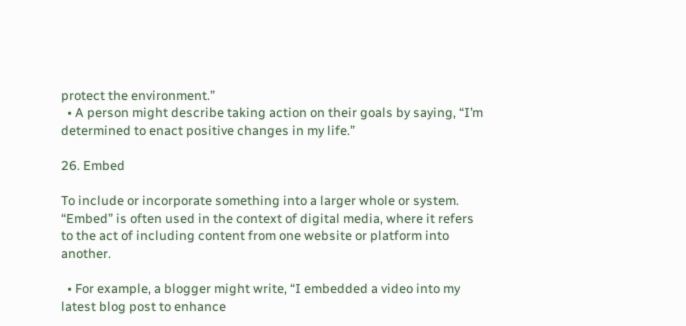protect the environment.”
  • A person might describe taking action on their goals by saying, “I’m determined to enact positive changes in my life.”

26. Embed

To include or incorporate something into a larger whole or system. “Embed” is often used in the context of digital media, where it refers to the act of including content from one website or platform into another.

  • For example, a blogger might write, “I embedded a video into my latest blog post to enhance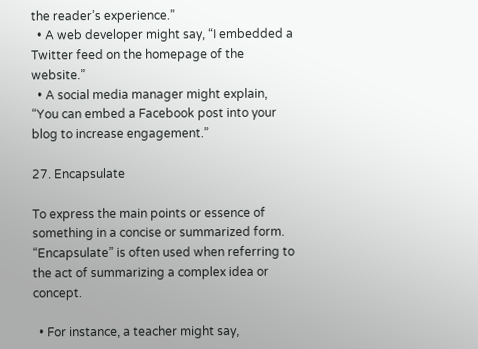the reader’s experience.”
  • A web developer might say, “I embedded a Twitter feed on the homepage of the website.”
  • A social media manager might explain, “You can embed a Facebook post into your blog to increase engagement.”

27. Encapsulate

To express the main points or essence of something in a concise or summarized form. “Encapsulate” is often used when referring to the act of summarizing a complex idea or concept.

  • For instance, a teacher might say,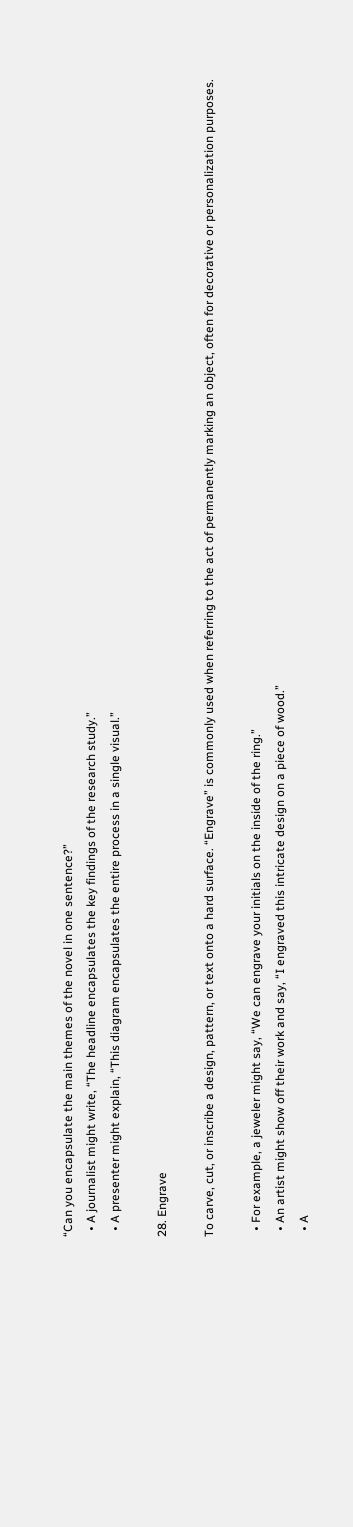“Can you encapsulate the main themes of the novel in one sentence?”
  • A journalist might write, “The headline encapsulates the key findings of the research study.”
  • A presenter might explain, “This diagram encapsulates the entire process in a single visual.”

28. Engrave

To carve, cut, or inscribe a design, pattern, or text onto a hard surface. “Engrave” is commonly used when referring to the act of permanently marking an object, often for decorative or personalization purposes.

  • For example, a jeweler might say, “We can engrave your initials on the inside of the ring.”
  • An artist might show off their work and say, “I engraved this intricate design on a piece of wood.”
  • A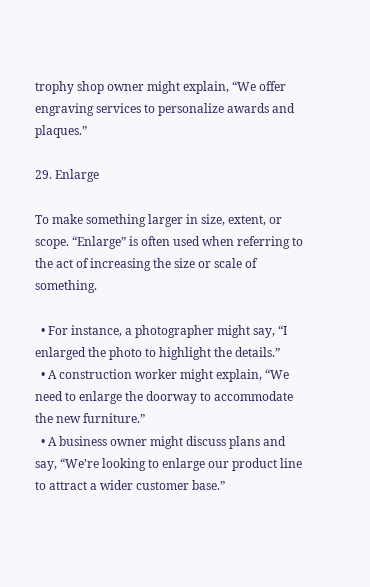trophy shop owner might explain, “We offer engraving services to personalize awards and plaques.”

29. Enlarge

To make something larger in size, extent, or scope. “Enlarge” is often used when referring to the act of increasing the size or scale of something.

  • For instance, a photographer might say, “I enlarged the photo to highlight the details.”
  • A construction worker might explain, “We need to enlarge the doorway to accommodate the new furniture.”
  • A business owner might discuss plans and say, “We’re looking to enlarge our product line to attract a wider customer base.”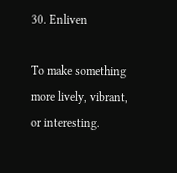30. Enliven

To make something more lively, vibrant, or interesting.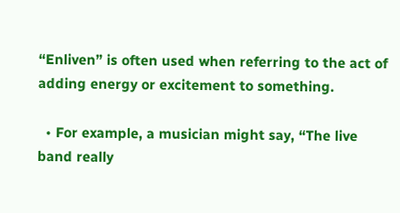“Enliven” is often used when referring to the act of adding energy or excitement to something.

  • For example, a musician might say, “The live band really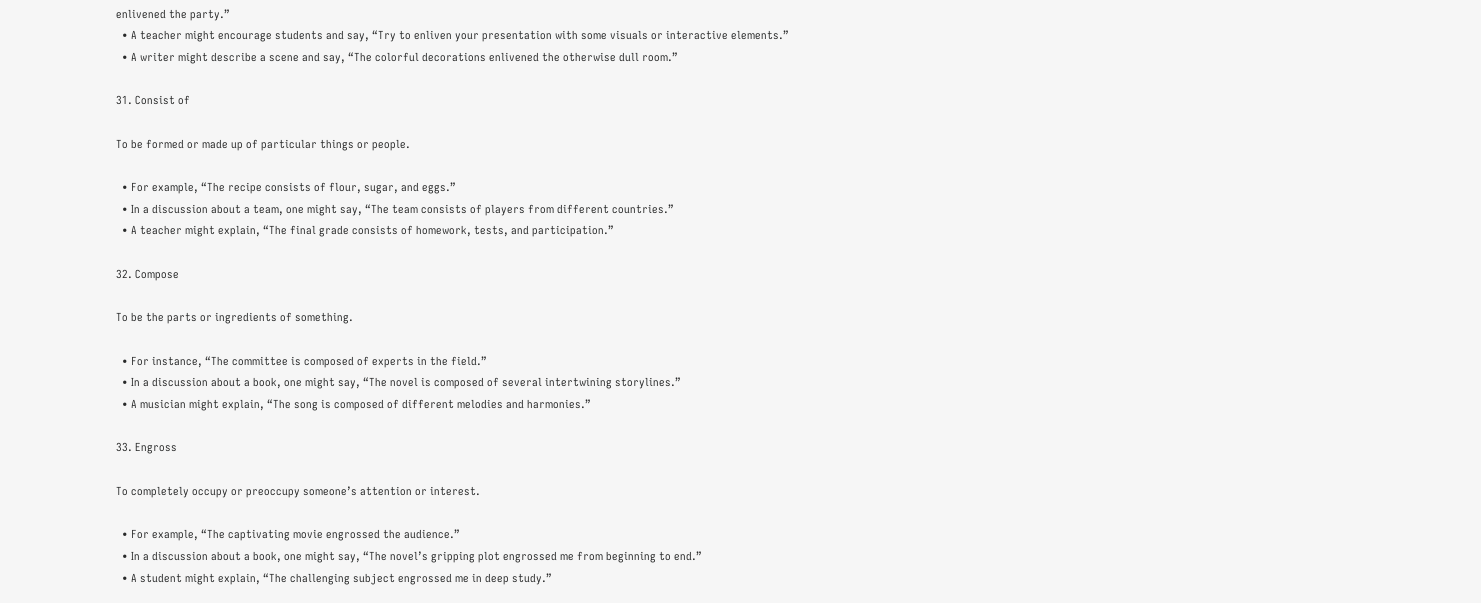enlivened the party.”
  • A teacher might encourage students and say, “Try to enliven your presentation with some visuals or interactive elements.”
  • A writer might describe a scene and say, “The colorful decorations enlivened the otherwise dull room.”

31. Consist of

To be formed or made up of particular things or people.

  • For example, “The recipe consists of flour, sugar, and eggs.”
  • In a discussion about a team, one might say, “The team consists of players from different countries.”
  • A teacher might explain, “The final grade consists of homework, tests, and participation.”

32. Compose

To be the parts or ingredients of something.

  • For instance, “The committee is composed of experts in the field.”
  • In a discussion about a book, one might say, “The novel is composed of several intertwining storylines.”
  • A musician might explain, “The song is composed of different melodies and harmonies.”

33. Engross

To completely occupy or preoccupy someone’s attention or interest.

  • For example, “The captivating movie engrossed the audience.”
  • In a discussion about a book, one might say, “The novel’s gripping plot engrossed me from beginning to end.”
  • A student might explain, “The challenging subject engrossed me in deep study.”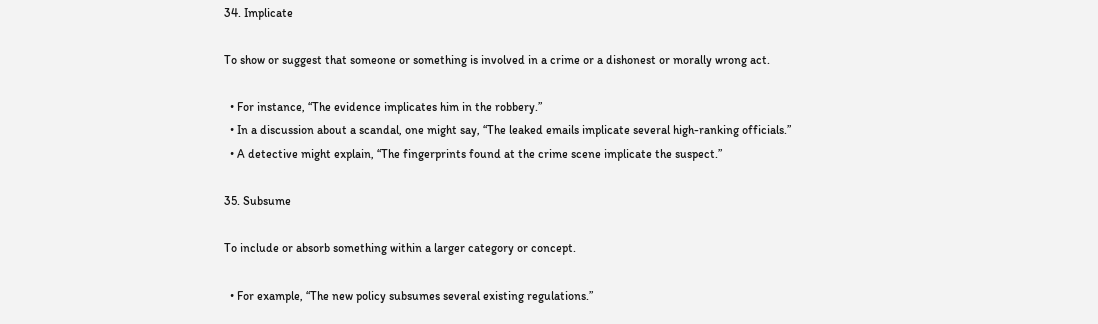34. Implicate

To show or suggest that someone or something is involved in a crime or a dishonest or morally wrong act.

  • For instance, “The evidence implicates him in the robbery.”
  • In a discussion about a scandal, one might say, “The leaked emails implicate several high-ranking officials.”
  • A detective might explain, “The fingerprints found at the crime scene implicate the suspect.”

35. Subsume

To include or absorb something within a larger category or concept.

  • For example, “The new policy subsumes several existing regulations.”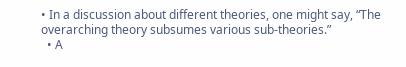• In a discussion about different theories, one might say, “The overarching theory subsumes various sub-theories.”
  • A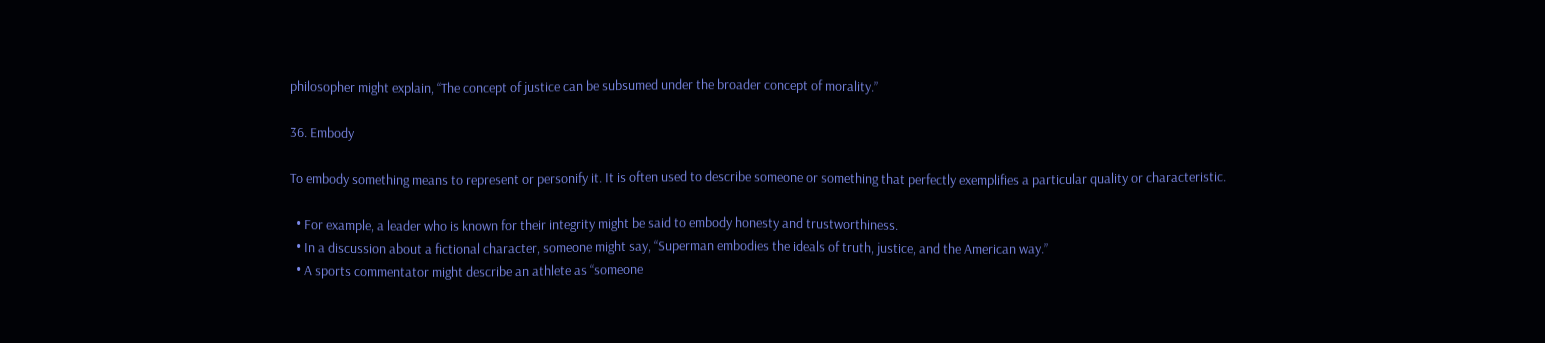philosopher might explain, “The concept of justice can be subsumed under the broader concept of morality.”

36. Embody

To embody something means to represent or personify it. It is often used to describe someone or something that perfectly exemplifies a particular quality or characteristic.

  • For example, a leader who is known for their integrity might be said to embody honesty and trustworthiness.
  • In a discussion about a fictional character, someone might say, “Superman embodies the ideals of truth, justice, and the American way.”
  • A sports commentator might describe an athlete as “someone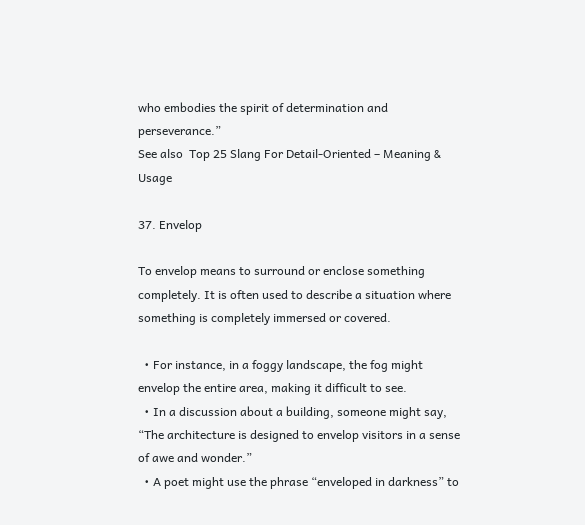who embodies the spirit of determination and perseverance.”
See also  Top 25 Slang For Detail-Oriented – Meaning & Usage

37. Envelop

To envelop means to surround or enclose something completely. It is often used to describe a situation where something is completely immersed or covered.

  • For instance, in a foggy landscape, the fog might envelop the entire area, making it difficult to see.
  • In a discussion about a building, someone might say, “The architecture is designed to envelop visitors in a sense of awe and wonder.”
  • A poet might use the phrase “enveloped in darkness” to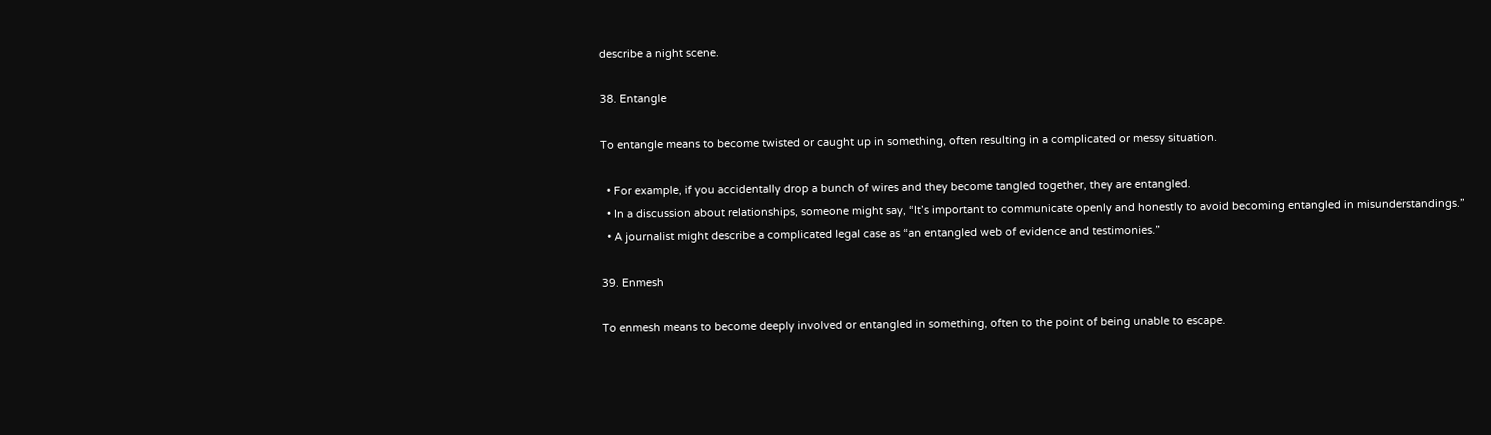describe a night scene.

38. Entangle

To entangle means to become twisted or caught up in something, often resulting in a complicated or messy situation.

  • For example, if you accidentally drop a bunch of wires and they become tangled together, they are entangled.
  • In a discussion about relationships, someone might say, “It’s important to communicate openly and honestly to avoid becoming entangled in misunderstandings.”
  • A journalist might describe a complicated legal case as “an entangled web of evidence and testimonies.”

39. Enmesh

To enmesh means to become deeply involved or entangled in something, often to the point of being unable to escape.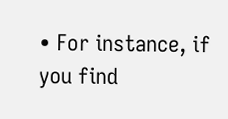• For instance, if you find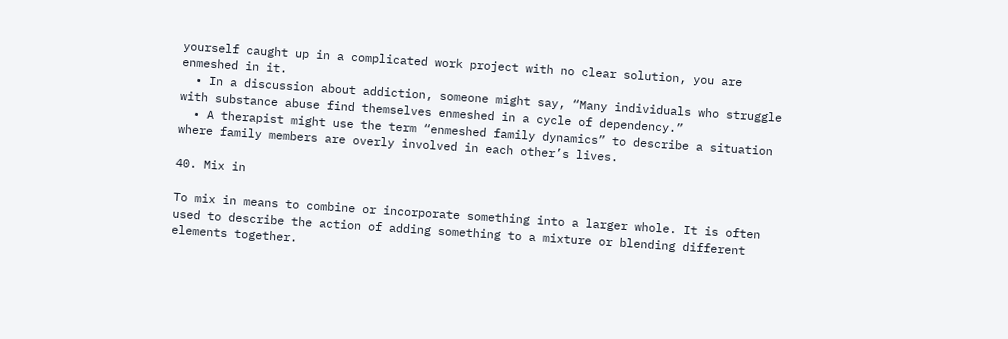yourself caught up in a complicated work project with no clear solution, you are enmeshed in it.
  • In a discussion about addiction, someone might say, “Many individuals who struggle with substance abuse find themselves enmeshed in a cycle of dependency.”
  • A therapist might use the term “enmeshed family dynamics” to describe a situation where family members are overly involved in each other’s lives.

40. Mix in

To mix in means to combine or incorporate something into a larger whole. It is often used to describe the action of adding something to a mixture or blending different elements together.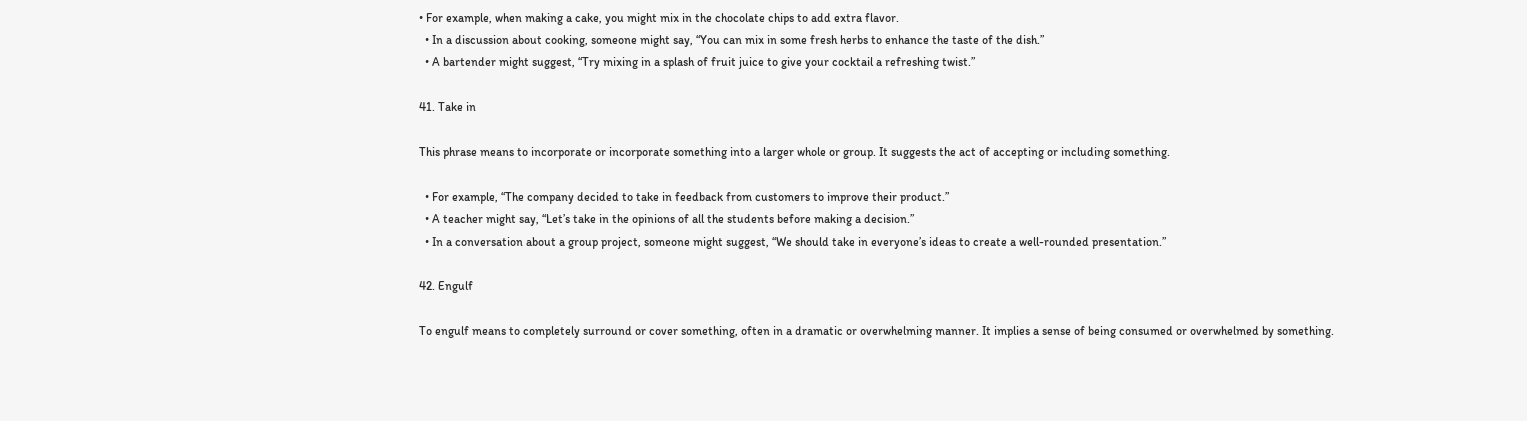• For example, when making a cake, you might mix in the chocolate chips to add extra flavor.
  • In a discussion about cooking, someone might say, “You can mix in some fresh herbs to enhance the taste of the dish.”
  • A bartender might suggest, “Try mixing in a splash of fruit juice to give your cocktail a refreshing twist.”

41. Take in

This phrase means to incorporate or incorporate something into a larger whole or group. It suggests the act of accepting or including something.

  • For example, “The company decided to take in feedback from customers to improve their product.”
  • A teacher might say, “Let’s take in the opinions of all the students before making a decision.”
  • In a conversation about a group project, someone might suggest, “We should take in everyone’s ideas to create a well-rounded presentation.”

42. Engulf

To engulf means to completely surround or cover something, often in a dramatic or overwhelming manner. It implies a sense of being consumed or overwhelmed by something.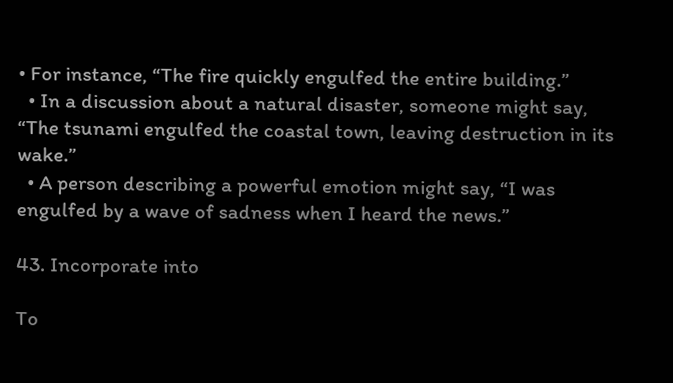• For instance, “The fire quickly engulfed the entire building.”
  • In a discussion about a natural disaster, someone might say, “The tsunami engulfed the coastal town, leaving destruction in its wake.”
  • A person describing a powerful emotion might say, “I was engulfed by a wave of sadness when I heard the news.”

43. Incorporate into

To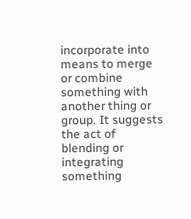incorporate into means to merge or combine something with another thing or group. It suggests the act of blending or integrating something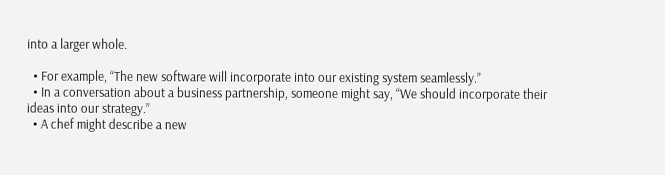into a larger whole.

  • For example, “The new software will incorporate into our existing system seamlessly.”
  • In a conversation about a business partnership, someone might say, “We should incorporate their ideas into our strategy.”
  • A chef might describe a new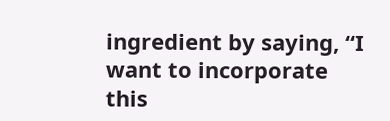ingredient by saying, “I want to incorporate this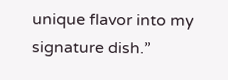unique flavor into my signature dish.”